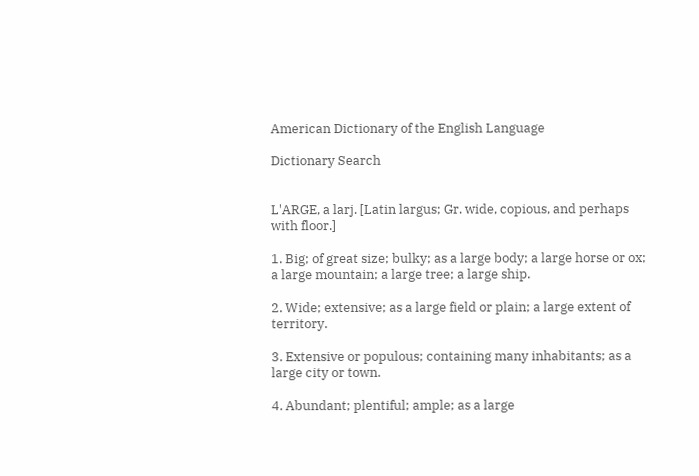American Dictionary of the English Language

Dictionary Search


L'ARGE, a larj. [Latin largus; Gr. wide, copious, and perhaps with floor.]

1. Big; of great size; bulky; as a large body; a large horse or ox; a large mountain; a large tree; a large ship.

2. Wide; extensive; as a large field or plain; a large extent of territory.

3. Extensive or populous; containing many inhabitants; as a large city or town.

4. Abundant; plentiful; ample; as a large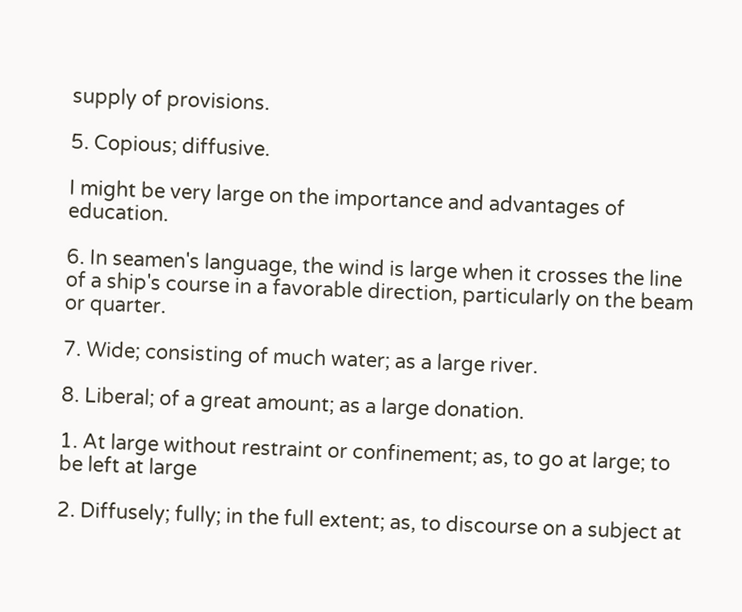supply of provisions.

5. Copious; diffusive.

I might be very large on the importance and advantages of education.

6. In seamen's language, the wind is large when it crosses the line of a ship's course in a favorable direction, particularly on the beam or quarter.

7. Wide; consisting of much water; as a large river.

8. Liberal; of a great amount; as a large donation.

1. At large without restraint or confinement; as, to go at large; to be left at large

2. Diffusely; fully; in the full extent; as, to discourse on a subject at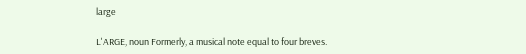large

L'ARGE, noun Formerly, a musical note equal to four breves.